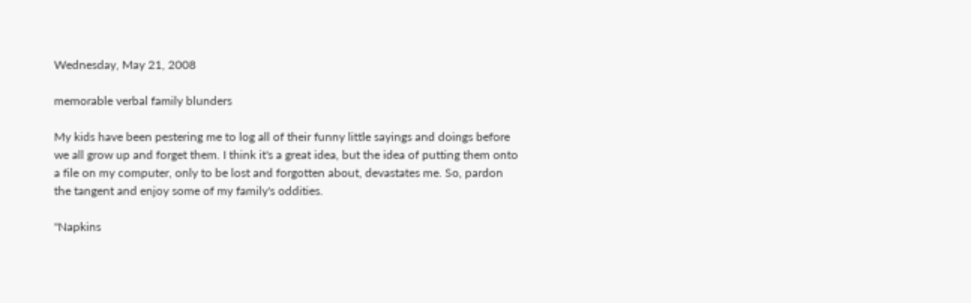Wednesday, May 21, 2008

memorable verbal family blunders

My kids have been pestering me to log all of their funny little sayings and doings before we all grow up and forget them. I think it's a great idea, but the idea of putting them onto a file on my computer, only to be lost and forgotten about, devastates me. So, pardon the tangent and enjoy some of my family's oddities.

"Napkins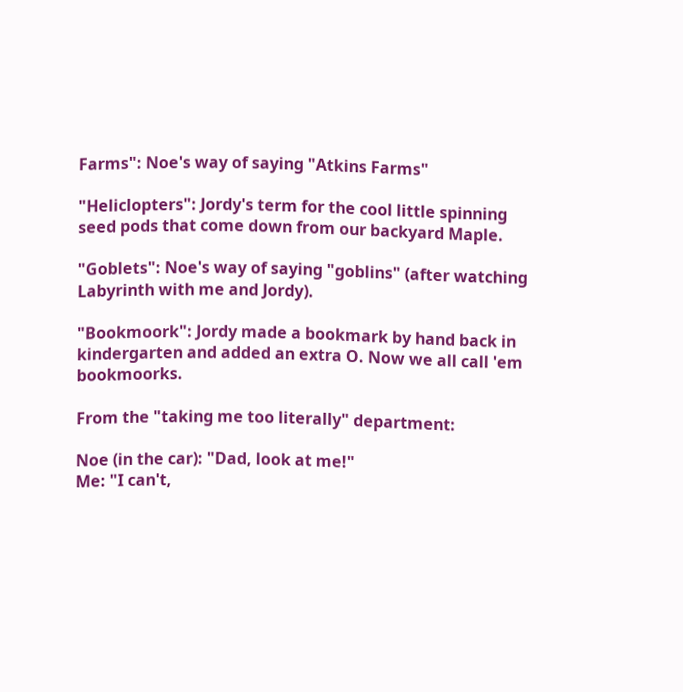Farms": Noe's way of saying "Atkins Farms"

"Heliclopters": Jordy's term for the cool little spinning seed pods that come down from our backyard Maple.

"Goblets": Noe's way of saying "goblins" (after watching Labyrinth with me and Jordy).

"Bookmoork": Jordy made a bookmark by hand back in kindergarten and added an extra O. Now we all call 'em bookmoorks.

From the "taking me too literally" department:

Noe (in the car): "Dad, look at me!"
Me: "I can't,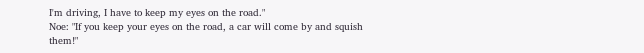I'm driving, I have to keep my eyes on the road."
Noe: "If you keep your eyes on the road, a car will come by and squish them!"